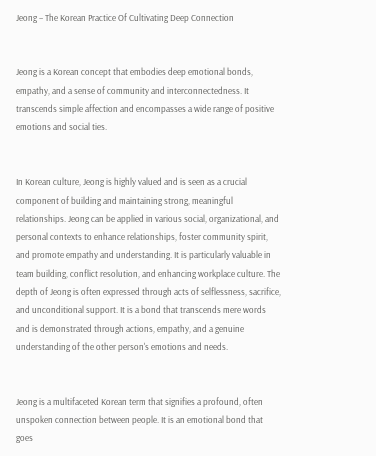Jeong – The Korean Practice Of Cultivating Deep Connection


Jeong is a Korean concept that embodies deep emotional bonds, empathy, and a sense of community and interconnectedness. It transcends simple affection and encompasses a wide range of positive emotions and social ties.


In Korean culture, Jeong is highly valued and is seen as a crucial component of building and maintaining strong, meaningful relationships. Jeong can be applied in various social, organizational, and personal contexts to enhance relationships, foster community spirit, and promote empathy and understanding. It is particularly valuable in team building, conflict resolution, and enhancing workplace culture. The depth of Jeong is often expressed through acts of selflessness, sacrifice, and unconditional support. It is a bond that transcends mere words and is demonstrated through actions, empathy, and a genuine understanding of the other person's emotions and needs.


Jeong is a multifaceted Korean term that signifies a profound, often unspoken connection between people. It is an emotional bond that goes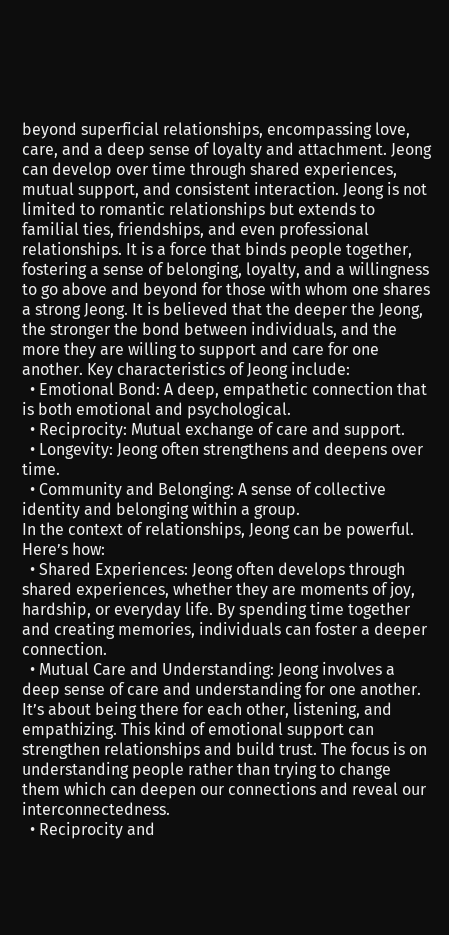beyond superficial relationships, encompassing love, care, and a deep sense of loyalty and attachment. Jeong can develop over time through shared experiences, mutual support, and consistent interaction. Jeong is not limited to romantic relationships but extends to familial ties, friendships, and even professional relationships. It is a force that binds people together, fostering a sense of belonging, loyalty, and a willingness to go above and beyond for those with whom one shares a strong Jeong. It is believed that the deeper the Jeong, the stronger the bond between individuals, and the more they are willing to support and care for one another. Key characteristics of Jeong include:
  • Emotional Bond: A deep, empathetic connection that is both emotional and psychological.
  • Reciprocity: Mutual exchange of care and support.
  • Longevity: Jeong often strengthens and deepens over time.
  • Community and Belonging: A sense of collective identity and belonging within a group.
In the context of relationships, Jeong can be powerful. Here’s how:
  • Shared Experiences: Jeong often develops through shared experiences, whether they are moments of joy, hardship, or everyday life. By spending time together and creating memories, individuals can foster a deeper connection.
  • Mutual Care and Understanding: Jeong involves a deep sense of care and understanding for one another. It’s about being there for each other, listening, and empathizing. This kind of emotional support can strengthen relationships and build trust. The focus is on understanding people rather than trying to change them which can deepen our connections and reveal our interconnectedness.
  • Reciprocity and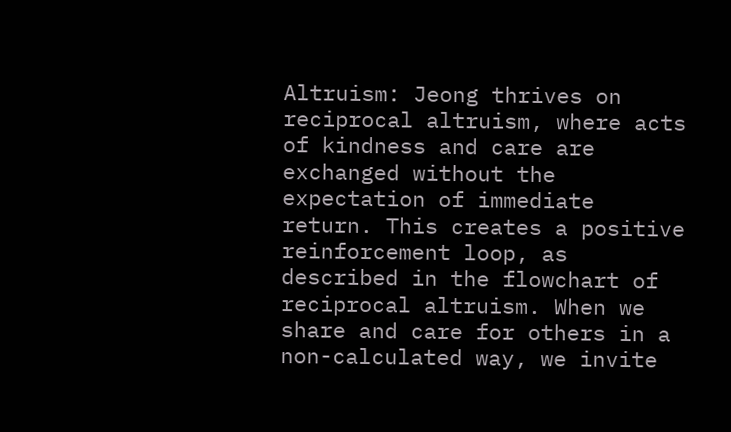Altruism: Jeong thrives on reciprocal altruism, where acts of kindness and care are exchanged without the expectation of immediate return. This creates a positive reinforcement loop, as described in the flowchart of reciprocal altruism. When we share and care for others in a non-calculated way, we invite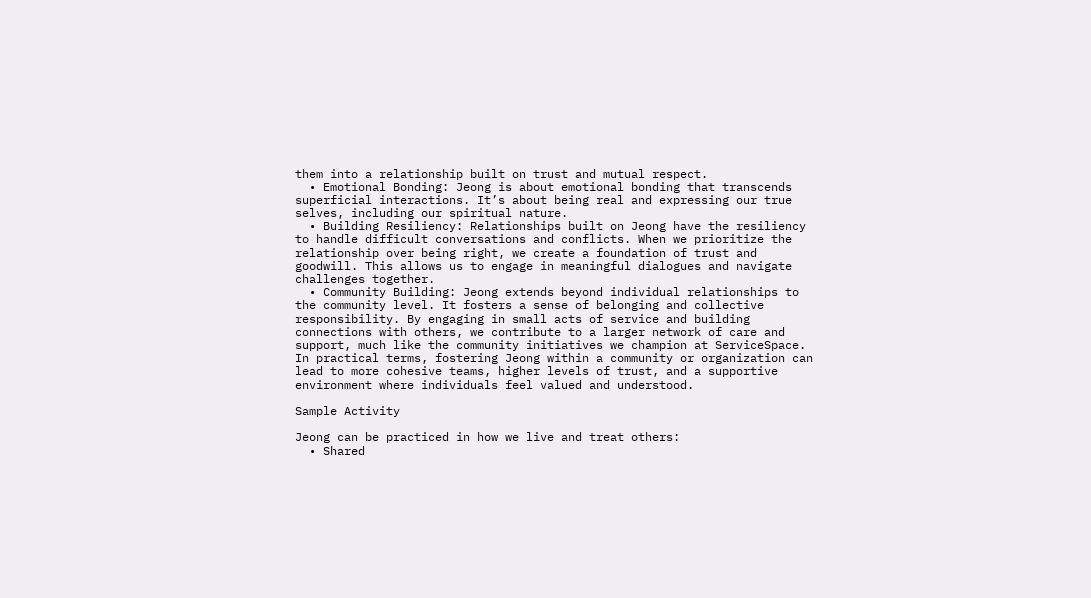them into a relationship built on trust and mutual respect.
  • Emotional Bonding: Jeong is about emotional bonding that transcends superficial interactions. It’s about being real and expressing our true selves, including our spiritual nature.
  • Building Resiliency: Relationships built on Jeong have the resiliency to handle difficult conversations and conflicts. When we prioritize the relationship over being right, we create a foundation of trust and goodwill. This allows us to engage in meaningful dialogues and navigate challenges together.
  • Community Building: Jeong extends beyond individual relationships to the community level. It fosters a sense of belonging and collective responsibility. By engaging in small acts of service and building connections with others, we contribute to a larger network of care and support, much like the community initiatives we champion at ServiceSpace.
In practical terms, fostering Jeong within a community or organization can lead to more cohesive teams, higher levels of trust, and a supportive environment where individuals feel valued and understood.

Sample Activity

Jeong can be practiced in how we live and treat others:
  • Shared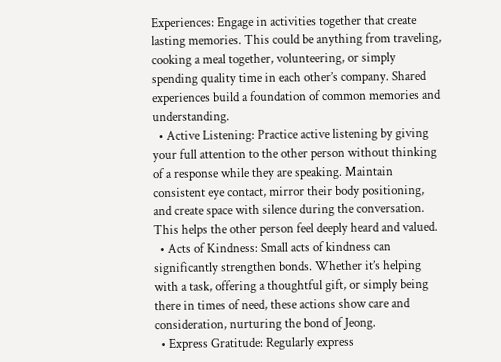Experiences: Engage in activities together that create lasting memories. This could be anything from traveling, cooking a meal together, volunteering, or simply spending quality time in each other’s company. Shared experiences build a foundation of common memories and understanding.
  • Active Listening: Practice active listening by giving your full attention to the other person without thinking of a response while they are speaking. Maintain consistent eye contact, mirror their body positioning, and create space with silence during the conversation. This helps the other person feel deeply heard and valued.
  • Acts of Kindness: Small acts of kindness can significantly strengthen bonds. Whether it’s helping with a task, offering a thoughtful gift, or simply being there in times of need, these actions show care and consideration, nurturing the bond of Jeong.
  • Express Gratitude: Regularly express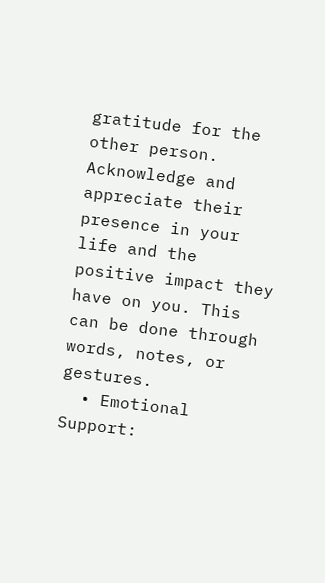gratitude for the other person. Acknowledge and appreciate their presence in your life and the positive impact they have on you. This can be done through words, notes, or gestures.
  • Emotional Support: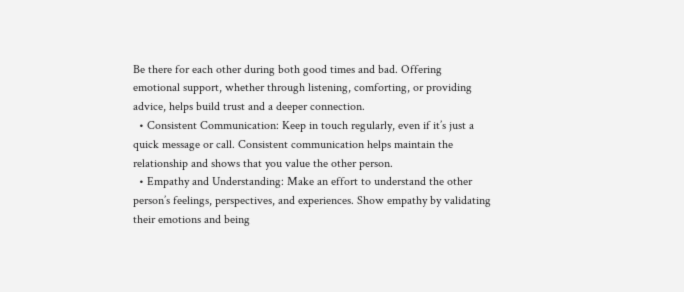Be there for each other during both good times and bad. Offering emotional support, whether through listening, comforting, or providing advice, helps build trust and a deeper connection.
  • Consistent Communication: Keep in touch regularly, even if it’s just a quick message or call. Consistent communication helps maintain the relationship and shows that you value the other person.
  • Empathy and Understanding: Make an effort to understand the other person’s feelings, perspectives, and experiences. Show empathy by validating their emotions and being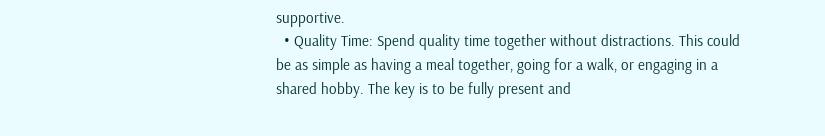supportive.
  • Quality Time: Spend quality time together without distractions. This could be as simple as having a meal together, going for a walk, or engaging in a shared hobby. The key is to be fully present and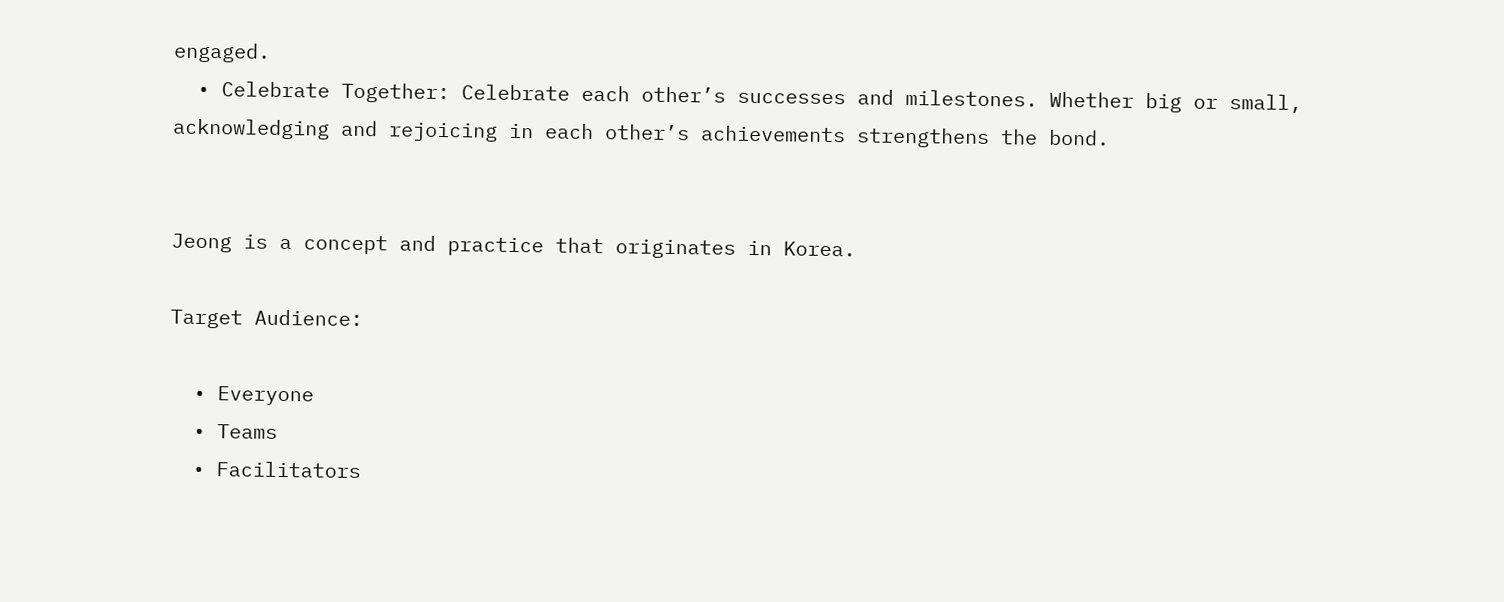engaged.
  • Celebrate Together: Celebrate each other’s successes and milestones. Whether big or small, acknowledging and rejoicing in each other’s achievements strengthens the bond.


Jeong is a concept and practice that originates in Korea.

Target Audience:

  • Everyone
  • Teams
  • Facilitators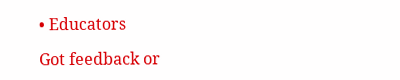• Educators

Got feedback or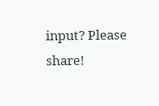input? Please share!